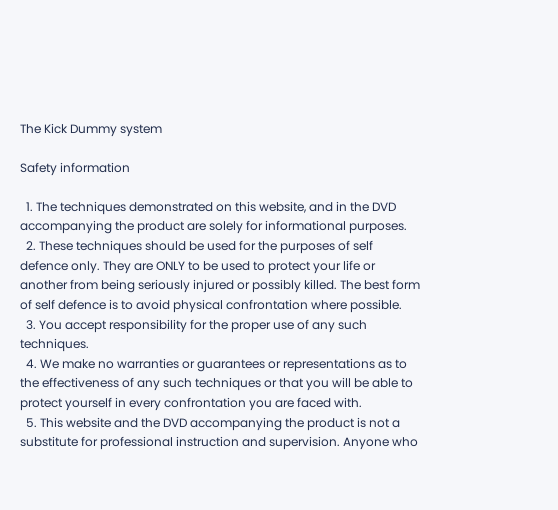The Kick Dummy system

Safety information

  1. The techniques demonstrated on this website, and in the DVD accompanying the product are solely for informational purposes.
  2. These techniques should be used for the purposes of self defence only. They are ONLY to be used to protect your life or another from being seriously injured or possibly killed. The best form of self defence is to avoid physical confrontation where possible.
  3. You accept responsibility for the proper use of any such techniques.
  4. We make no warranties or guarantees or representations as to the effectiveness of any such techniques or that you will be able to protect yourself in every confrontation you are faced with.
  5. This website and the DVD accompanying the product is not a substitute for professional instruction and supervision. Anyone who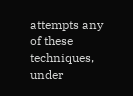attempts any of these techniques, under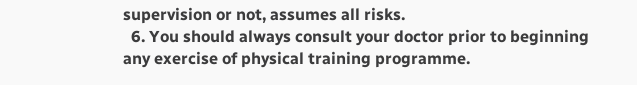supervision or not, assumes all risks.
  6. You should always consult your doctor prior to beginning any exercise of physical training programme.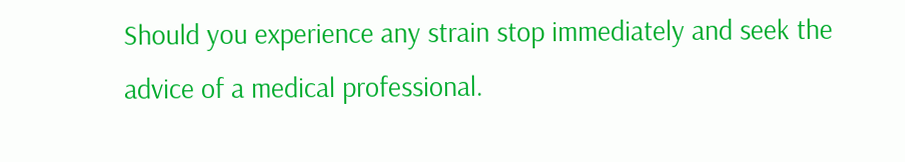Should you experience any strain stop immediately and seek the advice of a medical professional.